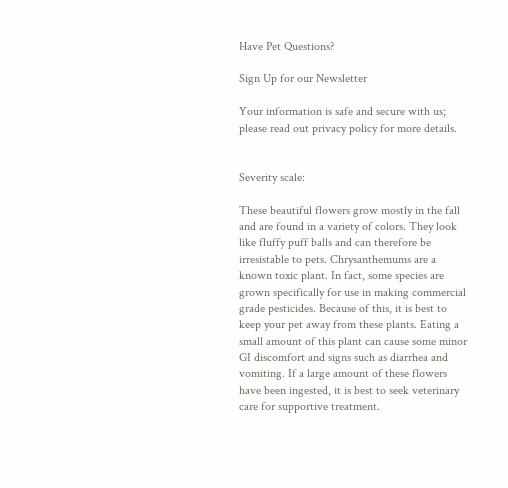Have Pet Questions?

Sign Up for our Newsletter

Your information is safe and secure with us; please read out privacy policy for more details.


Severity scale:

These beautiful flowers grow mostly in the fall and are found in a variety of colors. They look like fluffy puff balls and can therefore be irresistable to pets. Chrysanthemums are a known toxic plant. In fact, some species are grown specifically for use in making commercial grade pesticides. Because of this, it is best to keep your pet away from these plants. Eating a small amount of this plant can cause some minor GI discomfort and signs such as diarrhea and vomiting. If a large amount of these flowers have been ingested, it is best to seek veterinary care for supportive treatment.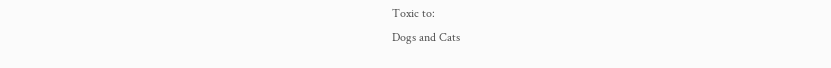Toxic to:
Dogs and Cats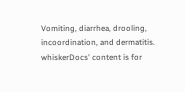Vomiting, diarrhea, drooling, incoordination, and dermatitis.
whiskerDocs' content is for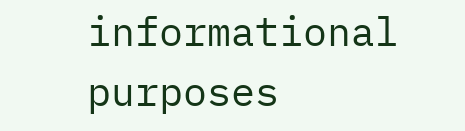informational purposes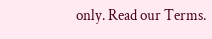only. Read our Terms.